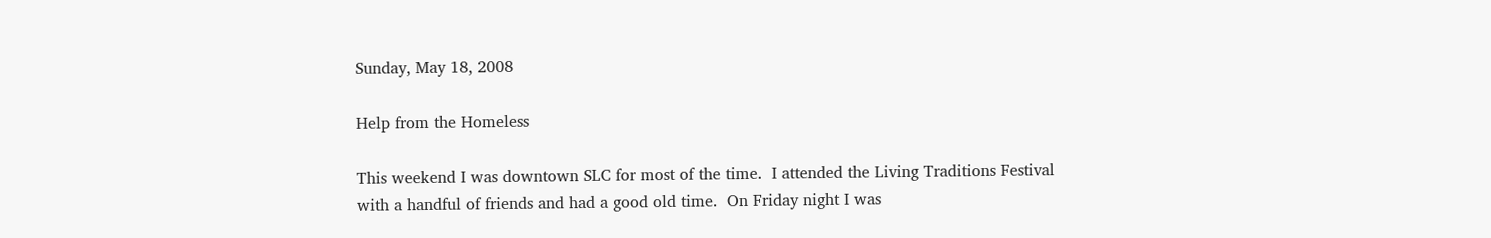Sunday, May 18, 2008

Help from the Homeless

This weekend I was downtown SLC for most of the time.  I attended the Living Traditions Festival with a handful of friends and had a good old time.  On Friday night I was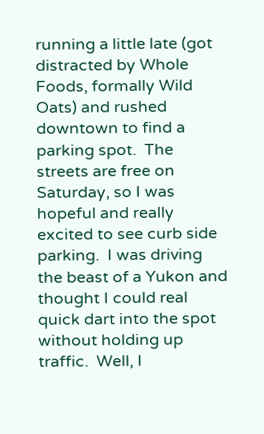running a little late (got distracted by Whole Foods, formally Wild Oats) and rushed downtown to find a parking spot.  The streets are free on Saturday, so I was hopeful and really excited to see curb side parking.  I was driving the beast of a Yukon and thought I could real quick dart into the spot without holding up traffic.  Well, I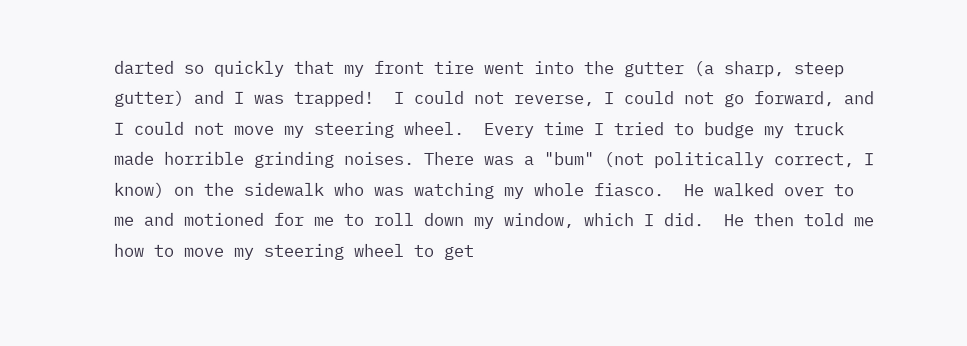darted so quickly that my front tire went into the gutter (a sharp, steep gutter) and I was trapped!  I could not reverse, I could not go forward, and I could not move my steering wheel.  Every time I tried to budge my truck made horrible grinding noises. There was a "bum" (not politically correct, I know) on the sidewalk who was watching my whole fiasco.  He walked over to me and motioned for me to roll down my window, which I did.  He then told me how to move my steering wheel to get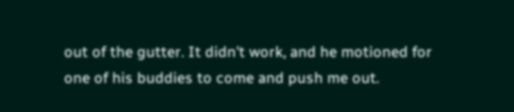out of the gutter. It didn't work, and he motioned for one of his buddies to come and push me out.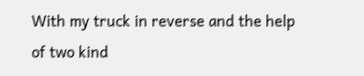With my truck in reverse and the help of two kind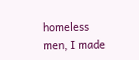homeless men, I made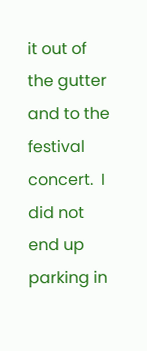it out of the gutter and to the festival concert.  I did not end up parking in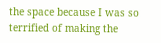the space because I was so terrified of making the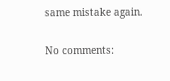same mistake again.

No comments: